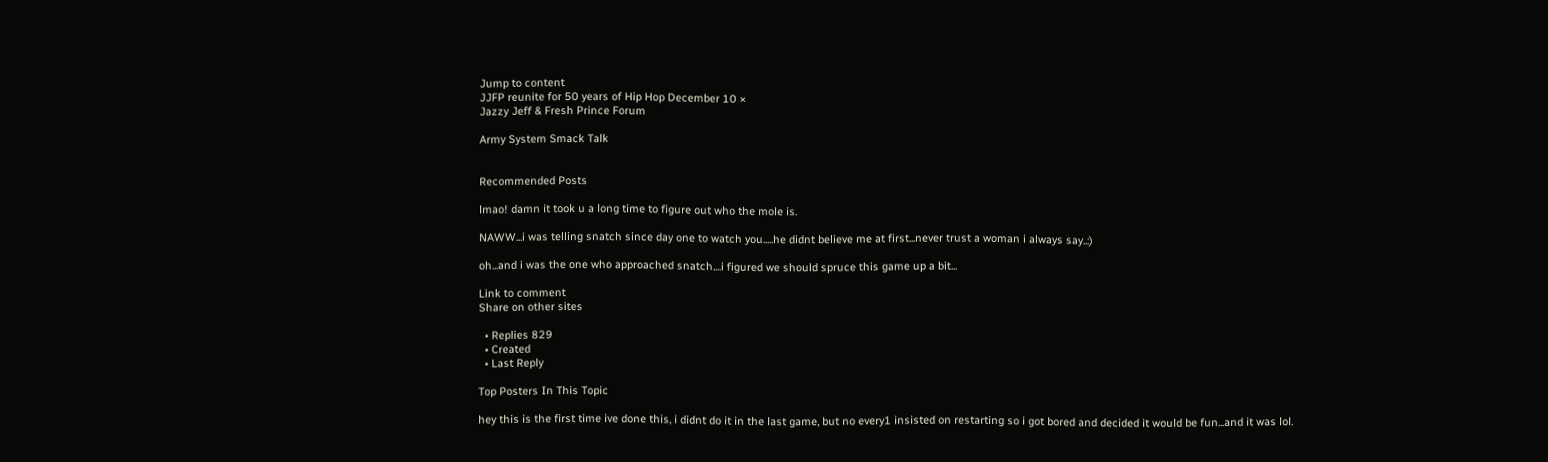Jump to content
JJFP reunite for 50 years of Hip Hop December 10 ×
Jazzy Jeff & Fresh Prince Forum

Army System Smack Talk


Recommended Posts

lmao! damn it took u a long time to figure out who the mole is.

NAWW...i was telling snatch since day one to watch you.....he didnt believe me at first...never trust a woman i always say..:)

oh...and i was the one who approached snatch....i figured we should spruce this game up a bit...

Link to comment
Share on other sites

  • Replies 829
  • Created
  • Last Reply

Top Posters In This Topic

hey this is the first time ive done this, i didnt do it in the last game, but no every1 insisted on restarting so i got bored and decided it would be fun...and it was lol.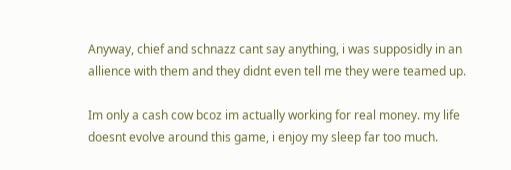Anyway, chief and schnazz cant say anything, i was supposidly in an allience with them and they didnt even tell me they were teamed up.

Im only a cash cow bcoz im actually working for real money. my life doesnt evolve around this game, i enjoy my sleep far too much.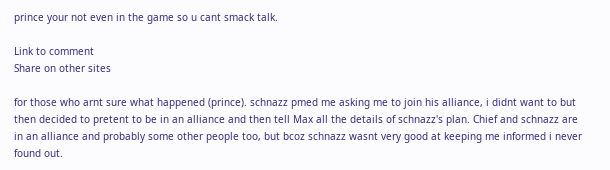prince your not even in the game so u cant smack talk.

Link to comment
Share on other sites

for those who arnt sure what happened (prince). schnazz pmed me asking me to join his alliance, i didnt want to but then decided to pretent to be in an alliance and then tell Max all the details of schnazz's plan. Chief and schnazz are in an alliance and probably some other people too, but bcoz schnazz wasnt very good at keeping me informed i never found out.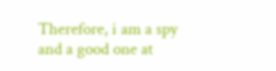Therefore, i am a spy and a good one at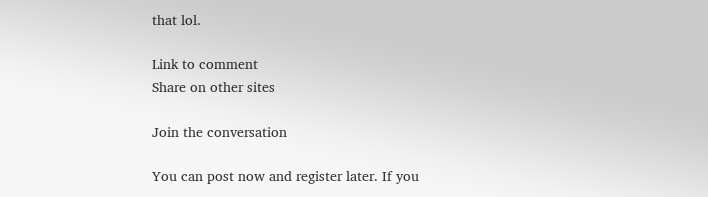that lol.

Link to comment
Share on other sites

Join the conversation

You can post now and register later. If you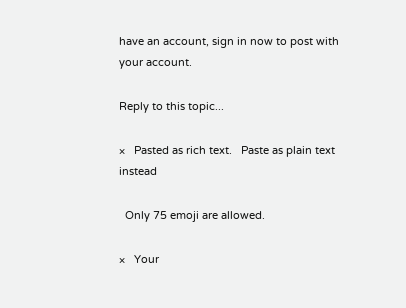have an account, sign in now to post with your account.

Reply to this topic...

×   Pasted as rich text.   Paste as plain text instead

  Only 75 emoji are allowed.

×   Your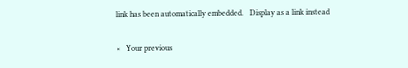link has been automatically embedded.   Display as a link instead

×   Your previous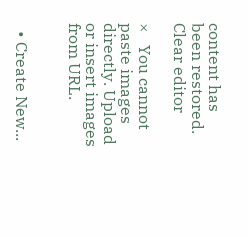content has been restored.   Clear editor

×   You cannot paste images directly. Upload or insert images from URL.


  • Create New...